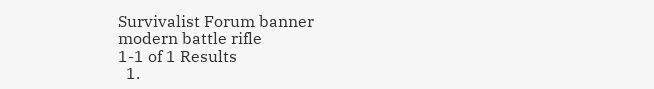Survivalist Forum banner
modern battle rifle
1-1 of 1 Results
  1.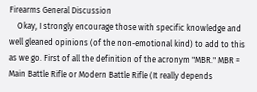Firearms General Discussion
    Okay, I strongly encourage those with specific knowledge and well gleaned opinions (of the non-emotional kind) to add to this as we go. First of all the definition of the acronym "MBR." MBR = Main Battle Rifle or Modern Battle Rifle (It really depends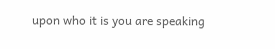upon who it is you are speaking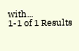with...
1-1 of 1 Results